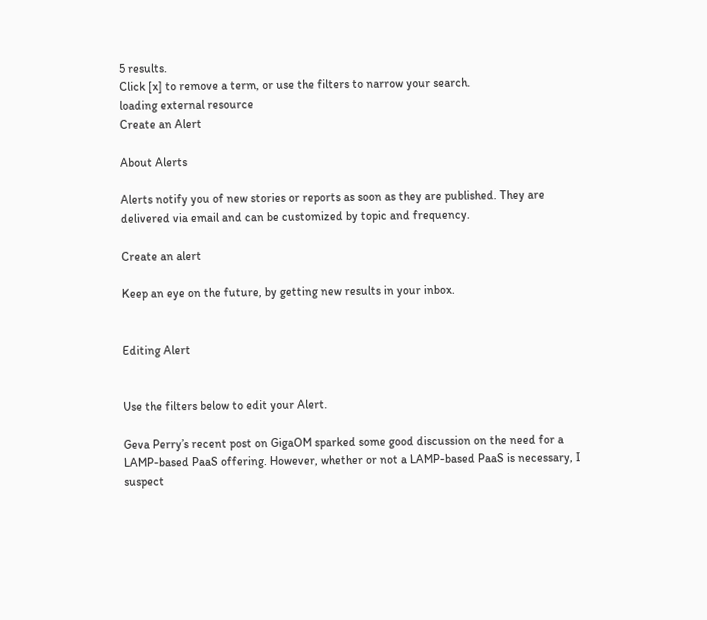5 results.
Click [x] to remove a term, or use the filters to narrow your search.
loading external resource
Create an Alert

About Alerts

Alerts notify you of new stories or reports as soon as they are published. They are delivered via email and can be customized by topic and frequency.

Create an alert

Keep an eye on the future, by getting new results in your inbox.


Editing Alert


Use the filters below to edit your Alert.

Geva Perry’s recent post on GigaOM sparked some good discussion on the need for a LAMP-based PaaS offering. However, whether or not a LAMP-based PaaS is necessary, I suspect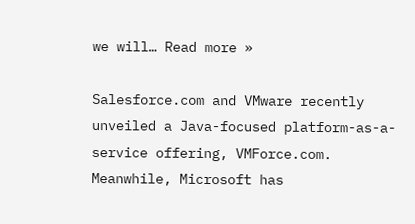we will… Read more »

Salesforce.com and VMware recently unveiled a Java-focused platform-as-a-service offering, VMForce.com. Meanwhile, Microsoft has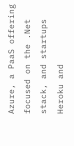Azure, a PaaS offering focused on the .Net stack, and startups Heroku and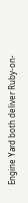Engine Yard both deliver Ruby-on-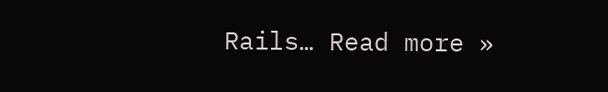Rails… Read more »